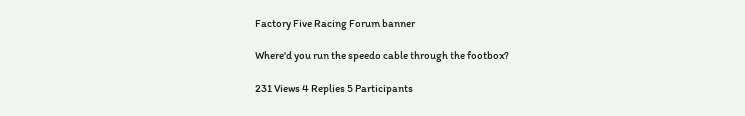Factory Five Racing Forum banner

Where'd you run the speedo cable through the footbox?

231 Views 4 Replies 5 Participants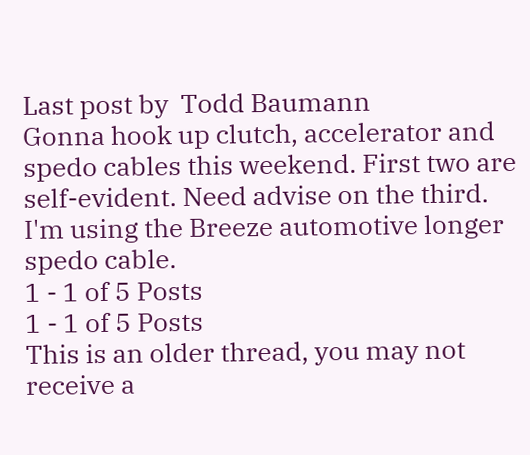Last post by  Todd Baumann
Gonna hook up clutch, accelerator and spedo cables this weekend. First two are self-evident. Need advise on the third. I'm using the Breeze automotive longer spedo cable.
1 - 1 of 5 Posts
1 - 1 of 5 Posts
This is an older thread, you may not receive a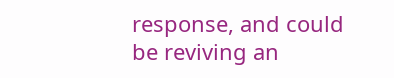response, and could be reviving an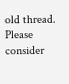old thread. Please consider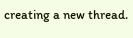creating a new thread.